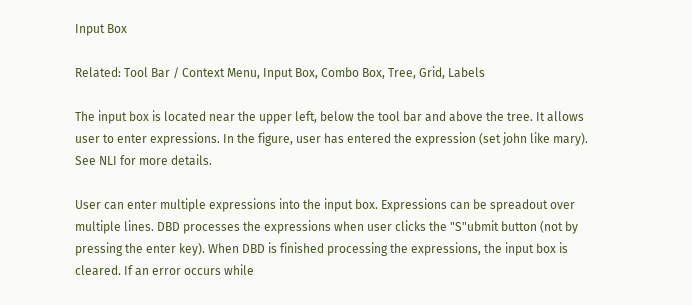Input Box

Related: Tool Bar / Context Menu, Input Box, Combo Box, Tree, Grid, Labels

The input box is located near the upper left, below the tool bar and above the tree. It allows user to enter expressions. In the figure, user has entered the expression (set john like mary). See NLI for more details.

User can enter multiple expressions into the input box. Expressions can be spreadout over multiple lines. DBD processes the expressions when user clicks the "S"ubmit button (not by pressing the enter key). When DBD is finished processing the expressions, the input box is cleared. If an error occurs while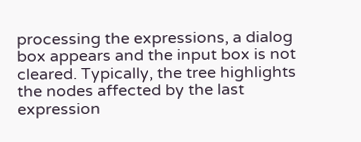processing the expressions, a dialog box appears and the input box is not cleared. Typically, the tree highlights the nodes affected by the last expression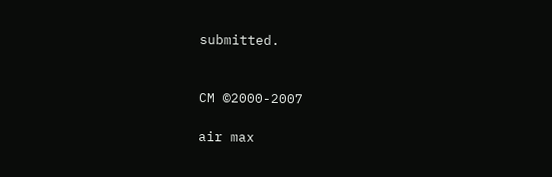submitted.


CM ©2000-2007

air max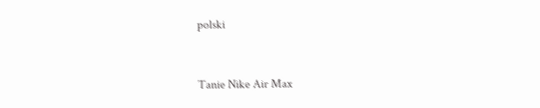polski


Tanie Nike Air Max